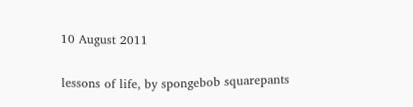10 August 2011

lessons of life, by spongebob squarepants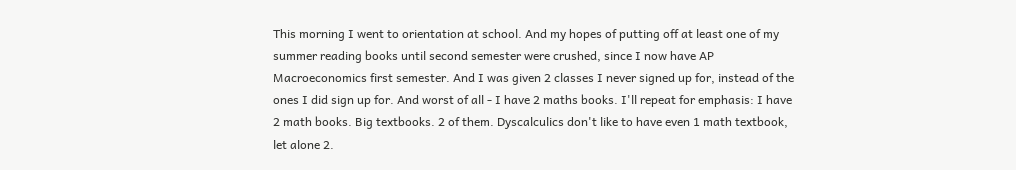This morning I went to orientation at school. And my hopes of putting off at least one of my summer reading books until second semester were crushed, since I now have AP Macroeconomics first semester. And I was given 2 classes I never signed up for, instead of the ones I did sign up for. And worst of all - I have 2 maths books. I'll repeat for emphasis: I have 2 math books. Big textbooks. 2 of them. Dyscalculics don't like to have even 1 math textbook, let alone 2.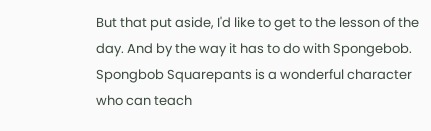But that put aside, I'd like to get to the lesson of the day. And by the way it has to do with Spongebob.
Spongbob Squarepants is a wonderful character who can teach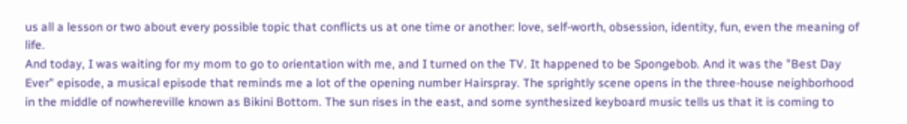us all a lesson or two about every possible topic that conflicts us at one time or another: love, self-worth, obsession, identity, fun, even the meaning of life.
And today, I was waiting for my mom to go to orientation with me, and I turned on the TV. It happened to be Spongebob. And it was the "Best Day Ever" episode, a musical episode that reminds me a lot of the opening number Hairspray. The sprightly scene opens in the three-house neighborhood in the middle of nowhereville known as Bikini Bottom. The sun rises in the east, and some synthesized keyboard music tells us that it is coming to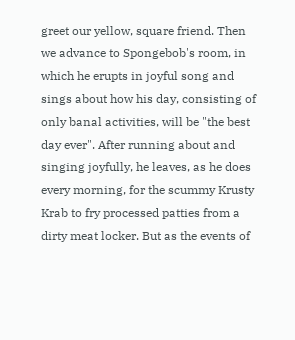greet our yellow, square friend. Then we advance to Spongebob's room, in which he erupts in joyful song and sings about how his day, consisting of only banal activities, will be "the best day ever". After running about and singing joyfully, he leaves, as he does every morning, for the scummy Krusty Krab to fry processed patties from a dirty meat locker. But as the events of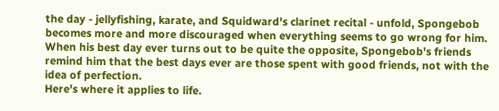the day - jellyfishing, karate, and Squidward's clarinet recital - unfold, Spongebob becomes more and more discouraged when everything seems to go wrong for him. When his best day ever turns out to be quite the opposite, Spongebob's friends remind him that the best days ever are those spent with good friends, not with the idea of perfection.
Here's where it applies to life.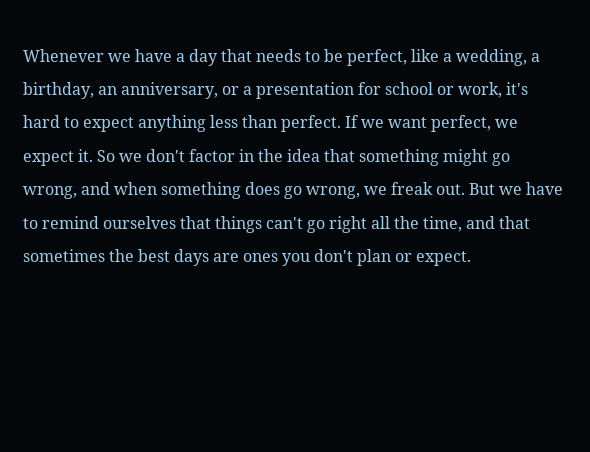Whenever we have a day that needs to be perfect, like a wedding, a birthday, an anniversary, or a presentation for school or work, it's hard to expect anything less than perfect. If we want perfect, we expect it. So we don't factor in the idea that something might go wrong, and when something does go wrong, we freak out. But we have to remind ourselves that things can't go right all the time, and that sometimes the best days are ones you don't plan or expect.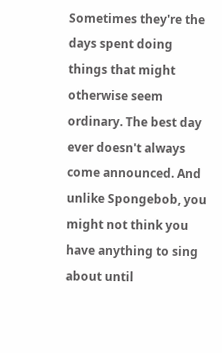Sometimes they're the days spent doing things that might otherwise seem ordinary. The best day ever doesn't always come announced. And unlike Spongebob, you might not think you have anything to sing about until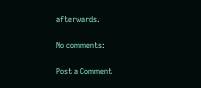afterwards.

No comments:

Post a Comment